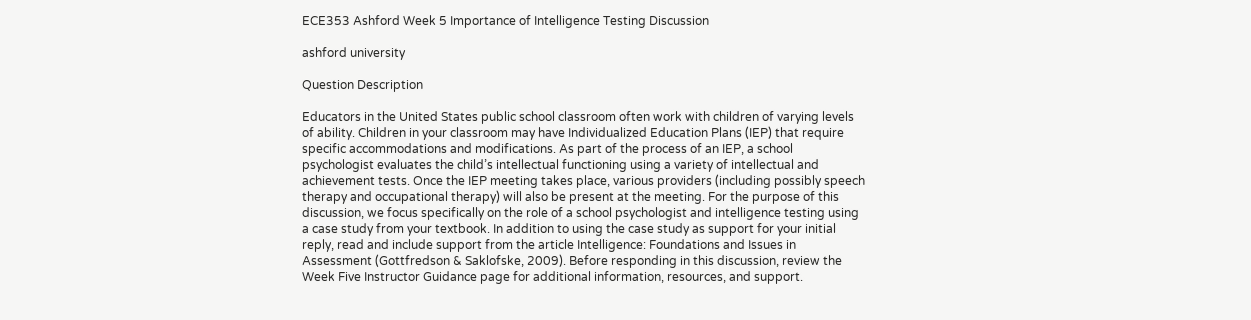ECE353 Ashford Week 5 Importance of Intelligence Testing Discussion

ashford university

Question Description

Educators in the United States public school classroom often work with children of varying levels of ability. Children in your classroom may have Individualized Education Plans (IEP) that require specific accommodations and modifications. As part of the process of an IEP, a school psychologist evaluates the child’s intellectual functioning using a variety of intellectual and achievement tests. Once the IEP meeting takes place, various providers (including possibly speech therapy and occupational therapy) will also be present at the meeting. For the purpose of this discussion, we focus specifically on the role of a school psychologist and intelligence testing using a case study from your textbook. In addition to using the case study as support for your initial reply, read and include support from the article Intelligence: Foundations and Issues in Assessment (Gottfredson & Saklofske, 2009). Before responding in this discussion, review the Week Five Instructor Guidance page for additional information, resources, and support.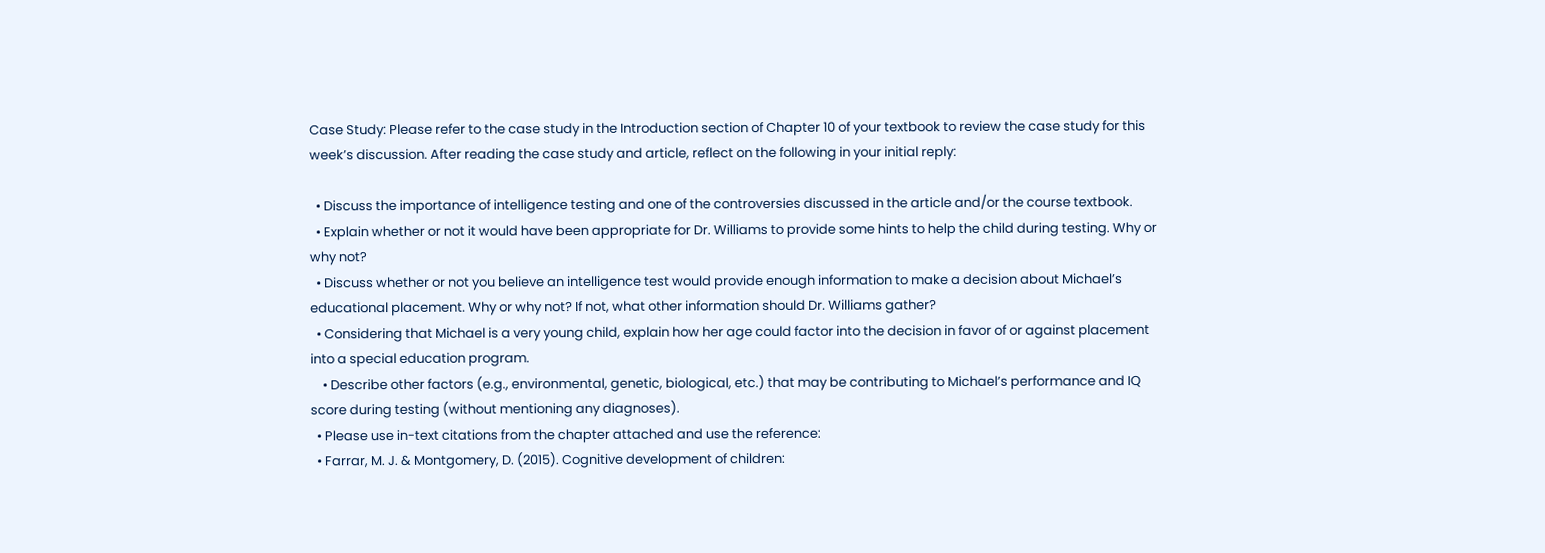Case Study: Please refer to the case study in the Introduction section of Chapter 10 of your textbook to review the case study for this week’s discussion. After reading the case study and article, reflect on the following in your initial reply:

  • Discuss the importance of intelligence testing and one of the controversies discussed in the article and/or the course textbook.
  • Explain whether or not it would have been appropriate for Dr. Williams to provide some hints to help the child during testing. Why or why not?
  • Discuss whether or not you believe an intelligence test would provide enough information to make a decision about Michael’s educational placement. Why or why not? If not, what other information should Dr. Williams gather?
  • Considering that Michael is a very young child, explain how her age could factor into the decision in favor of or against placement into a special education program.
    • Describe other factors (e.g., environmental, genetic, biological, etc.) that may be contributing to Michael’s performance and IQ score during testing (without mentioning any diagnoses).
  • Please use in-text citations from the chapter attached and use the reference:
  • Farrar, M. J. & Montgomery, D. (2015). Cognitive development of children: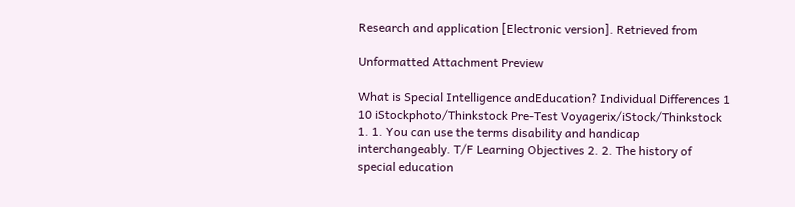Research and application [Electronic version]. Retrieved from

Unformatted Attachment Preview

What is Special Intelligence andEducation? Individual Differences 1 10 iStockphoto/Thinkstock Pre-Test Voyagerix/iStock/Thinkstock 1. 1. You can use the terms disability and handicap interchangeably. T/F Learning Objectives 2. 2. The history of special education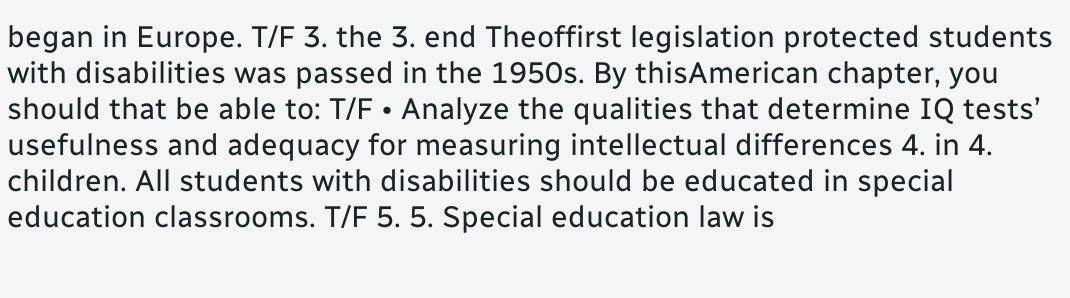began in Europe. T/F 3. the 3. end Theoffirst legislation protected students with disabilities was passed in the 1950s. By thisAmerican chapter, you should that be able to: T/F • Analyze the qualities that determine IQ tests’ usefulness and adequacy for measuring intellectual differences 4. in 4. children. All students with disabilities should be educated in special education classrooms. T/F 5. 5. Special education law is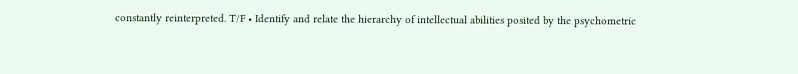constantly reinterpreted. T/F • Identify and relate the hierarchy of intellectual abilities posited by the psychometric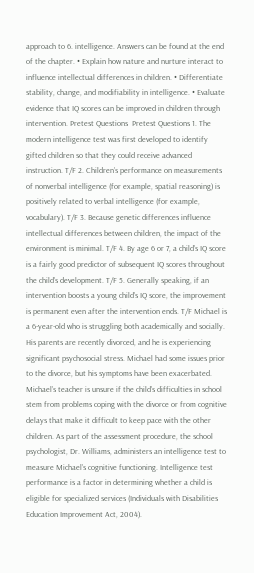approach to 6. intelligence. Answers can be found at the end of the chapter. • Explain how nature and nurture interact to influence intellectual differences in children. • Differentiate stability, change, and modifiability in intelligence. • Evaluate evidence that IQ scores can be improved in children through intervention. Pretest Questions  Pretest Questions 1. The modern intelligence test was first developed to identify gifted children so that they could receive advanced instruction. T/F 2. Children’s performance on measurements of nonverbal intelligence (for example, spatial reasoning) is positively related to verbal intelligence (for example, vocabulary). T/F 3. Because genetic differences influence intellectual differences between children, the impact of the environment is minimal. T/F 4. By age 6 or 7, a child’s IQ score is a fairly good predictor of subsequent IQ scores throughout the child’s development. T/F 5. Generally speaking, if an intervention boosts a young child’s IQ score, the improvement is permanent even after the intervention ends. T/F Michael is a 6-year-old who is struggling both academically and socially. His parents are recently divorced, and he is experiencing significant psychosocial stress. Michael had some issues prior to the divorce, but his symptoms have been exacerbated. Michael’s teacher is unsure if the child’s difficulties in school stem from problems coping with the divorce or from cognitive delays that make it difficult to keep pace with the other children. As part of the assessment procedure, the school psychologist, Dr. Williams, administers an intelligence test to measure Michael’s cognitive functioning. Intelligence test performance is a factor in determining whether a child is eligible for specialized services (Individuals with Disabilities Education Improvement Act, 2004).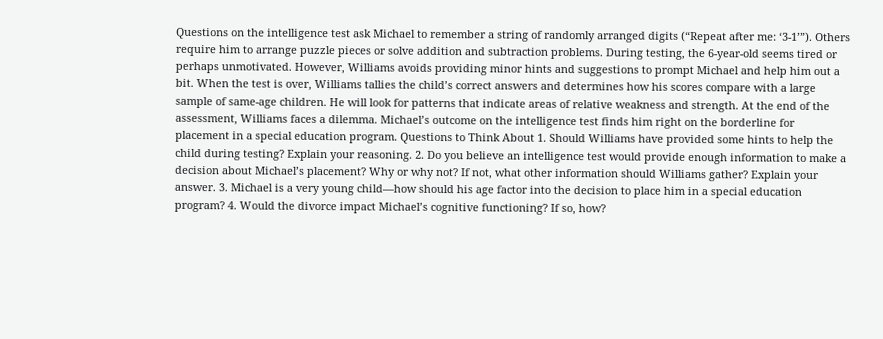Questions on the intelligence test ask Michael to remember a string of randomly arranged digits (“Repeat after me: ‘3-1’”). Others require him to arrange puzzle pieces or solve addition and subtraction problems. During testing, the 6-year-old seems tired or perhaps unmotivated. However, Williams avoids providing minor hints and suggestions to prompt Michael and help him out a bit. When the test is over, Williams tallies the child’s correct answers and determines how his scores compare with a large sample of same-age children. He will look for patterns that indicate areas of relative weakness and strength. At the end of the assessment, Williams faces a dilemma. Michael’s outcome on the intelligence test finds him right on the borderline for placement in a special education program. Questions to Think About 1. Should Williams have provided some hints to help the child during testing? Explain your reasoning. 2. Do you believe an intelligence test would provide enough information to make a decision about Michael’s placement? Why or why not? If not, what other information should Williams gather? Explain your answer. 3. Michael is a very young child—how should his age factor into the decision to place him in a special education program? 4. Would the divorce impact Michael’s cognitive functioning? If so, how?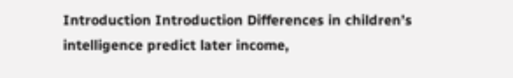Introduction Introduction Differences in children’s intelligence predict later income,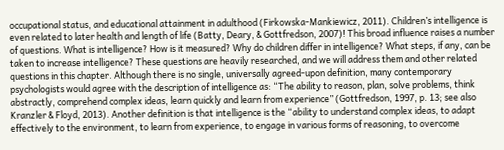occupational status, and educational attainment in adulthood (Firkowska-Mankiewicz, 2011). Children’s intelligence is even related to later health and length of life (Batty, Deary, & Gottfredson, 2007)! This broad influence raises a number of questions. What is intelligence? How is it measured? Why do children differ in intelligence? What steps, if any, can be taken to increase intelligence? These questions are heavily researched, and we will address them and other related questions in this chapter. Although there is no single, universally agreed-upon definition, many contemporary psychologists would agree with the description of intelligence as: “The ability to reason, plan, solve problems, think abstractly, comprehend complex ideas, learn quickly and learn from experience” (Gottfredson, 1997, p. 13; see also Kranzler & Floyd, 2013). Another definition is that intelligence is the “ability to understand complex ideas, to adapt effectively to the environment, to learn from experience, to engage in various forms of reasoning, to overcome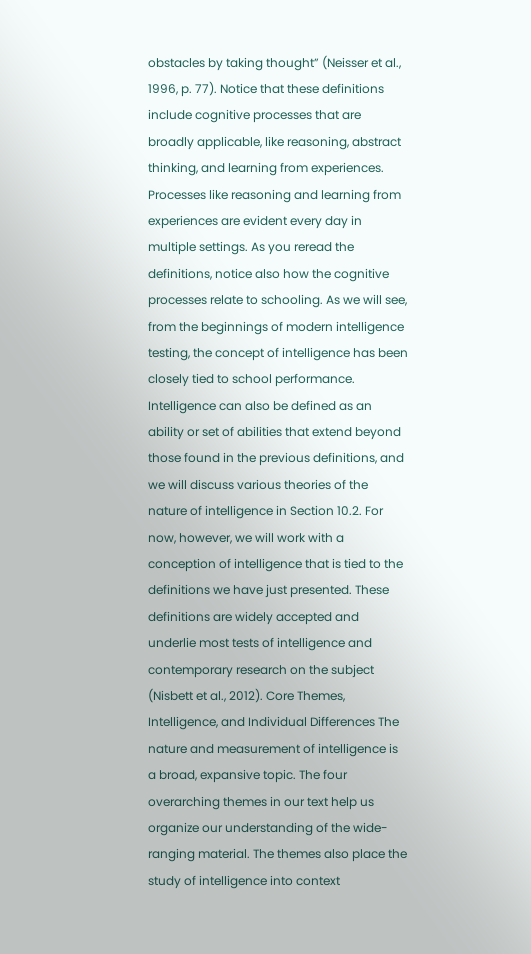obstacles by taking thought” (Neisser et al., 1996, p. 77). Notice that these definitions include cognitive processes that are broadly applicable, like reasoning, abstract thinking, and learning from experiences. Processes like reasoning and learning from experiences are evident every day in multiple settings. As you reread the definitions, notice also how the cognitive processes relate to schooling. As we will see, from the beginnings of modern intelligence testing, the concept of intelligence has been closely tied to school performance. Intelligence can also be defined as an ability or set of abilities that extend beyond those found in the previous definitions, and we will discuss various theories of the nature of intelligence in Section 10.2. For now, however, we will work with a conception of intelligence that is tied to the definitions we have just presented. These definitions are widely accepted and underlie most tests of intelligence and contemporary research on the subject (Nisbett et al., 2012). Core Themes, Intelligence, and Individual Differences The nature and measurement of intelligence is a broad, expansive topic. The four overarching themes in our text help us organize our understanding of the wide-ranging material. The themes also place the study of intelligence into context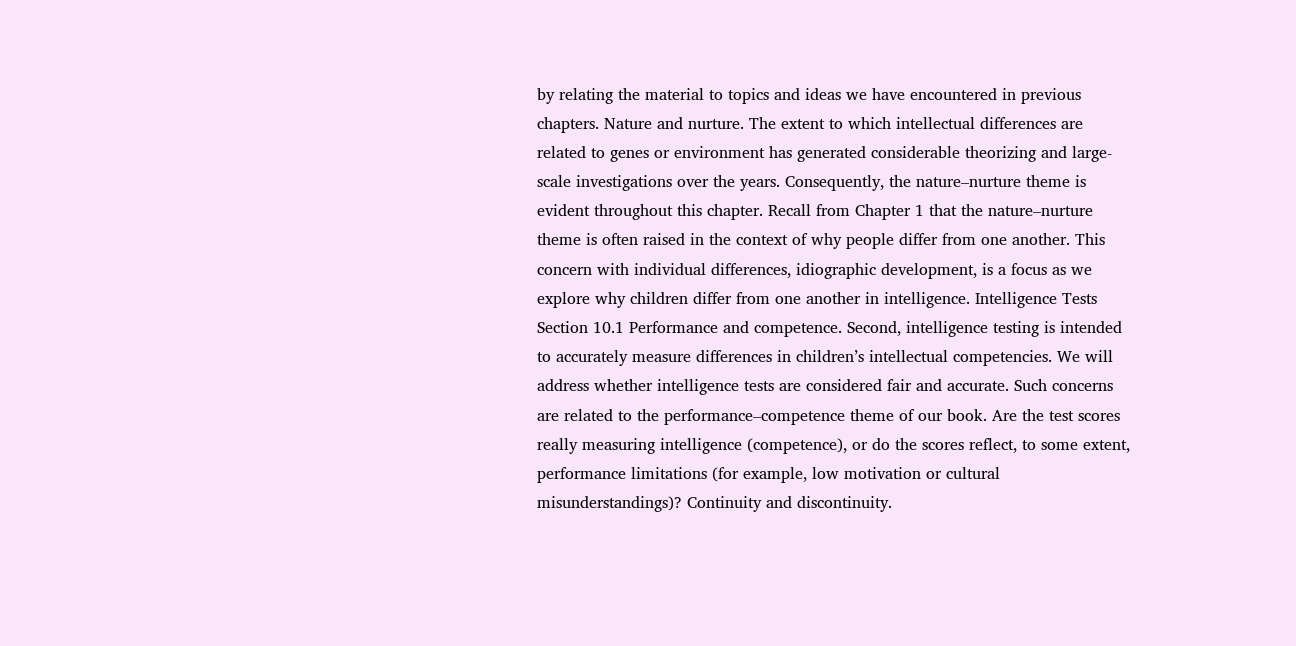by relating the material to topics and ideas we have encountered in previous chapters. Nature and nurture. The extent to which intellectual differences are related to genes or environment has generated considerable theorizing and large-scale investigations over the years. Consequently, the nature–nurture theme is evident throughout this chapter. Recall from Chapter 1 that the nature–nurture theme is often raised in the context of why people differ from one another. This concern with individual differences, idiographic development, is a focus as we explore why children differ from one another in intelligence. Intelligence Tests Section 10.1 Performance and competence. Second, intelligence testing is intended to accurately measure differences in children’s intellectual competencies. We will address whether intelligence tests are considered fair and accurate. Such concerns are related to the performance–competence theme of our book. Are the test scores really measuring intelligence (competence), or do the scores reflect, to some extent, performance limitations (for example, low motivation or cultural misunderstandings)? Continuity and discontinuity.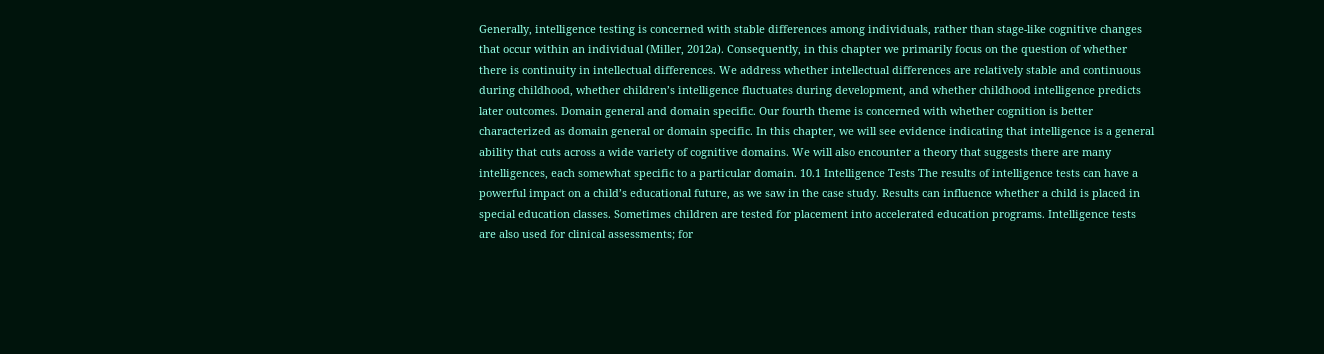Generally, intelligence testing is concerned with stable differences among individuals, rather than stage-like cognitive changes that occur within an individual (Miller, 2012a). Consequently, in this chapter we primarily focus on the question of whether there is continuity in intellectual differences. We address whether intellectual differences are relatively stable and continuous during childhood, whether children’s intelligence fluctuates during development, and whether childhood intelligence predicts later outcomes. Domain general and domain specific. Our fourth theme is concerned with whether cognition is better characterized as domain general or domain specific. In this chapter, we will see evidence indicating that intelligence is a general ability that cuts across a wide variety of cognitive domains. We will also encounter a theory that suggests there are many intelligences, each somewhat specific to a particular domain. 10.1 Intelligence Tests The results of intelligence tests can have a powerful impact on a child’s educational future, as we saw in the case study. Results can influence whether a child is placed in special education classes. Sometimes children are tested for placement into accelerated education programs. Intelligence tests are also used for clinical assessments; for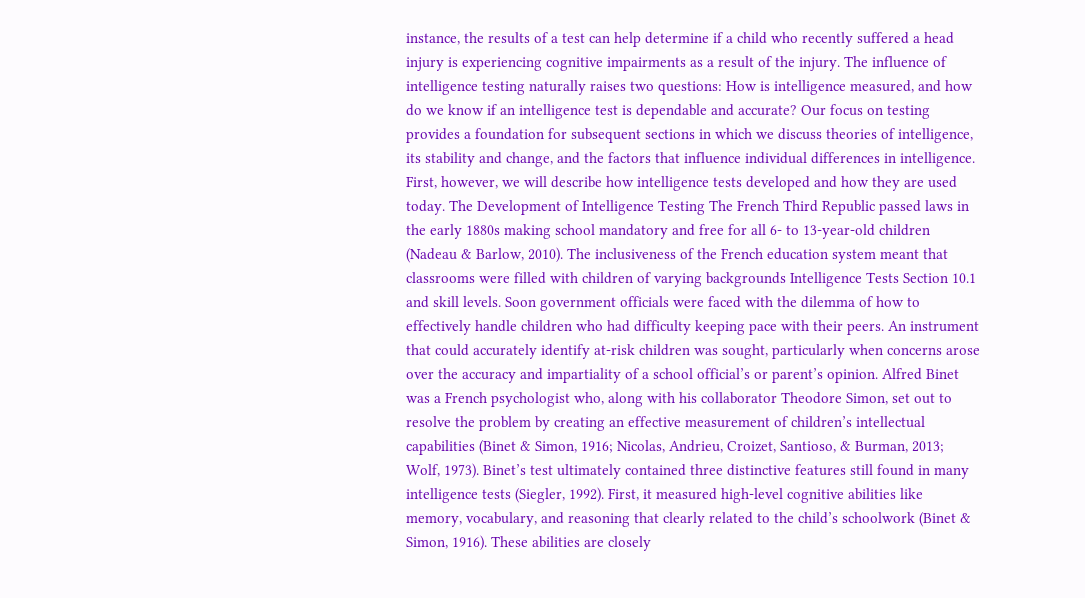instance, the results of a test can help determine if a child who recently suffered a head injury is experiencing cognitive impairments as a result of the injury. The influence of intelligence testing naturally raises two questions: How is intelligence measured, and how do we know if an intelligence test is dependable and accurate? Our focus on testing provides a foundation for subsequent sections in which we discuss theories of intelligence, its stability and change, and the factors that influence individual differences in intelligence. First, however, we will describe how intelligence tests developed and how they are used today. The Development of Intelligence Testing The French Third Republic passed laws in the early 1880s making school mandatory and free for all 6- to 13-year-old children (Nadeau & Barlow, 2010). The inclusiveness of the French education system meant that classrooms were filled with children of varying backgrounds Intelligence Tests Section 10.1 and skill levels. Soon government officials were faced with the dilemma of how to effectively handle children who had difficulty keeping pace with their peers. An instrument that could accurately identify at-risk children was sought, particularly when concerns arose over the accuracy and impartiality of a school official’s or parent’s opinion. Alfred Binet was a French psychologist who, along with his collaborator Theodore Simon, set out to resolve the problem by creating an effective measurement of children’s intellectual capabilities (Binet & Simon, 1916; Nicolas, Andrieu, Croizet, Santioso, & Burman, 2013; Wolf, 1973). Binet’s test ultimately contained three distinctive features still found in many intelligence tests (Siegler, 1992). First, it measured high-level cognitive abilities like memory, vocabulary, and reasoning that clearly related to the child’s schoolwork (Binet & Simon, 1916). These abilities are closely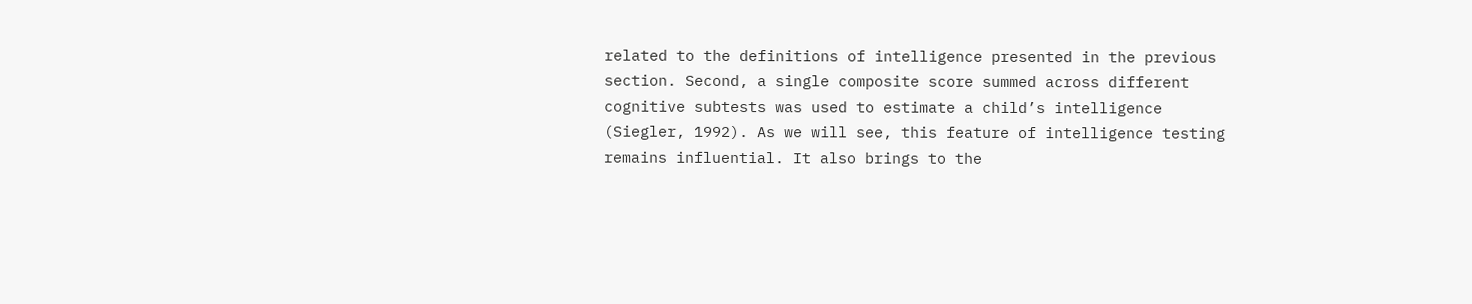related to the definitions of intelligence presented in the previous section. Second, a single composite score summed across different cognitive subtests was used to estimate a child’s intelligence (Siegler, 1992). As we will see, this feature of intelligence testing remains influential. It also brings to the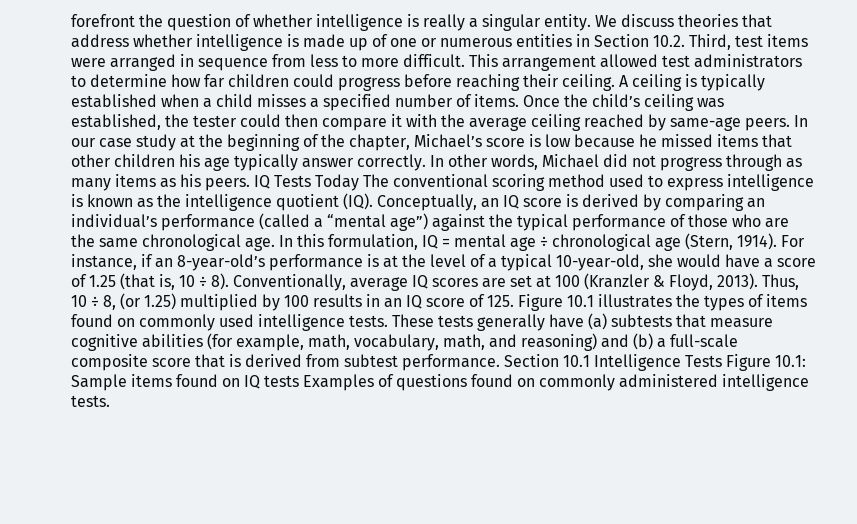forefront the question of whether intelligence is really a singular entity. We discuss theories that address whether intelligence is made up of one or numerous entities in Section 10.2. Third, test items were arranged in sequence from less to more difficult. This arrangement allowed test administrators to determine how far children could progress before reaching their ceiling. A ceiling is typically established when a child misses a specified number of items. Once the child’s ceiling was established, the tester could then compare it with the average ceiling reached by same-age peers. In our case study at the beginning of the chapter, Michael’s score is low because he missed items that other children his age typically answer correctly. In other words, Michael did not progress through as many items as his peers. IQ Tests Today The conventional scoring method used to express intelligence is known as the intelligence quotient (IQ). Conceptually, an IQ score is derived by comparing an individual’s performance (called a “mental age”) against the typical performance of those who are the same chronological age. In this formulation, IQ = mental age ÷ chronological age (Stern, 1914). For instance, if an 8-year-old’s performance is at the level of a typical 10-year-old, she would have a score of 1.25 (that is, 10 ÷ 8). Conventionally, average IQ scores are set at 100 (Kranzler & Floyd, 2013). Thus, 10 ÷ 8, (or 1.25) multiplied by 100 results in an IQ score of 125. Figure 10.1 illustrates the types of items found on commonly used intelligence tests. These tests generally have (a) subtests that measure cognitive abilities (for example, math, vocabulary, math, and reasoning) and (b) a full-scale composite score that is derived from subtest performance. Section 10.1 Intelligence Tests Figure 10.1: Sample items found on IQ tests Examples of questions found on commonly administered intelligence tests.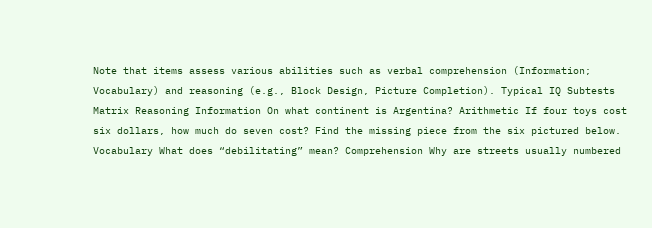Note that items assess various abilities such as verbal comprehension (Information; Vocabulary) and reasoning (e.g., Block Design, Picture Completion). Typical IQ Subtests Matrix Reasoning Information On what continent is Argentina? Arithmetic If four toys cost six dollars, how much do seven cost? Find the missing piece from the six pictured below. Vocabulary What does “debilitating” mean? Comprehension Why are streets usually numbered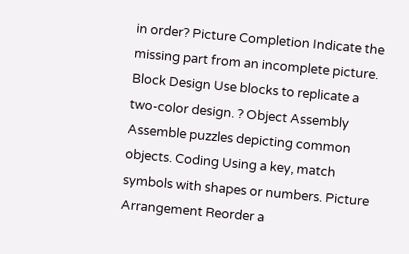in order? Picture Completion Indicate the missing part from an incomplete picture. Block Design Use blocks to replicate a two-color design. ? Object Assembly Assemble puzzles depicting common objects. Coding Using a key, match symbols with shapes or numbers. Picture Arrangement Reorder a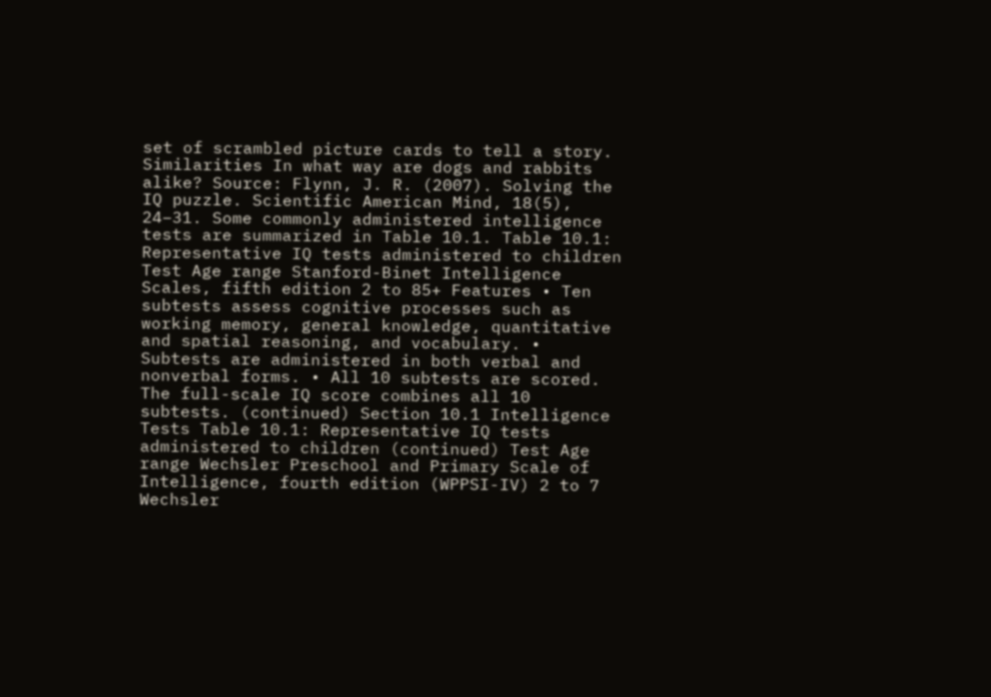set of scrambled picture cards to tell a story. Similarities In what way are dogs and rabbits alike? Source: Flynn, J. R. (2007). Solving the IQ puzzle. Scientific American Mind, 18(5), 24–31. Some commonly administered intelligence tests are summarized in Table 10.1. Table 10.1: Representative IQ tests administered to children Test Age range Stanford-Binet Intelligence Scales, fifth edition 2 to 85+ Features • Ten subtests assess cognitive processes such as working memory, general knowledge, quantitative and spatial reasoning, and vocabulary. • Subtests are administered in both verbal and nonverbal forms. • All 10 subtests are scored. The full-scale IQ score combines all 10 subtests. (continued) Section 10.1 Intelligence Tests Table 10.1: Representative IQ tests administered to children (continued) Test Age range Wechsler Preschool and Primary Scale of Intelligence, fourth edition (WPPSI-IV) 2 to 7 Wechsler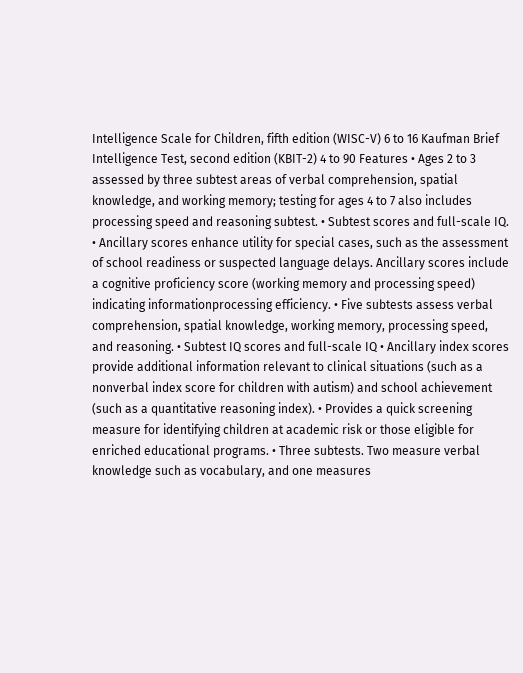Intelligence Scale for Children, fifth edition (WISC-V) 6 to 16 Kaufman Brief Intelligence Test, second edition (KBIT-2) 4 to 90 Features • Ages 2 to 3 assessed by three subtest areas of verbal comprehension, spatial knowledge, and working memory; testing for ages 4 to 7 also includes processing speed and reasoning subtest. • Subtest scores and full-scale IQ. • Ancillary scores enhance utility for special cases, such as the assessment of school readiness or suspected language delays. Ancillary scores include a cognitive proficiency score (working memory and processing speed) indicating informationprocessing efficiency. • Five subtests assess verbal comprehension, spatial knowledge, working memory, processing speed, and reasoning. • Subtest IQ scores and full-scale IQ • Ancillary index scores provide additional information relevant to clinical situations (such as a nonverbal index score for children with autism) and school achievement (such as a quantitative reasoning index). • Provides a quick screening measure for identifying children at academic risk or those eligible for enriched educational programs. • Three subtests. Two measure verbal knowledge such as vocabulary, and one measures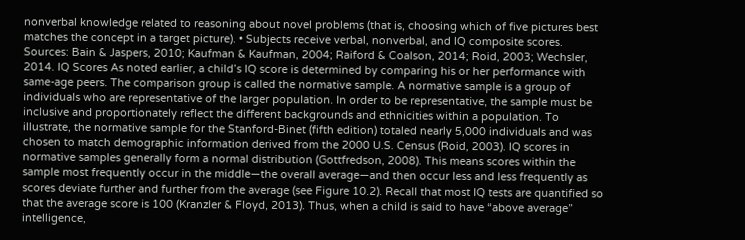nonverbal knowledge related to reasoning about novel problems (that is, choosing which of five pictures best matches the concept in a target picture). • Subjects receive verbal, nonverbal, and IQ composite scores. Sources: Bain & Jaspers, 2010; Kaufman & Kaufman, 2004; Raiford & Coalson, 2014; Roid, 2003; Wechsler, 2014. IQ Scores As noted earlier, a child’s IQ score is determined by comparing his or her performance with same-age peers. The comparison group is called the normative sample. A normative sample is a group of individuals who are representative of the larger population. In order to be representative, the sample must be inclusive and proportionately reflect the different backgrounds and ethnicities within a population. To illustrate, the normative sample for the Stanford-Binet (fifth edition) totaled nearly 5,000 individuals and was chosen to match demographic information derived from the 2000 U.S. Census (Roid, 2003). IQ scores in normative samples generally form a normal distribution (Gottfredson, 2008). This means scores within the sample most frequently occur in the middle—the overall average—and then occur less and less frequently as scores deviate further and further from the average (see Figure 10.2). Recall that most IQ tests are quantified so that the average score is 100 (Kranzler & Floyd, 2013). Thus, when a child is said to have “above average” intelligence,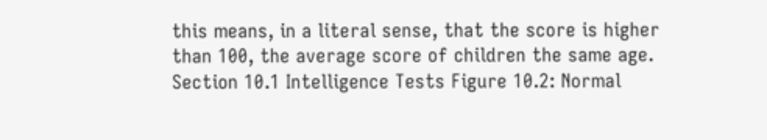this means, in a literal sense, that the score is higher than 100, the average score of children the same age. Section 10.1 Intelligence Tests Figure 10.2: Normal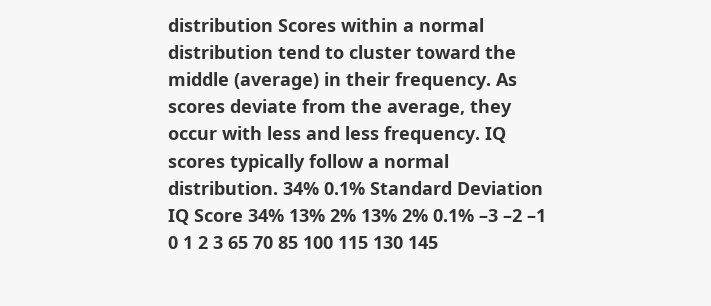distribution Scores within a normal distribution tend to cluster toward the middle (average) in their frequency. As scores deviate from the average, they occur with less and less frequency. IQ scores typically follow a normal distribution. 34% 0.1% Standard Deviation IQ Score 34% 13% 2% 13% 2% 0.1% –3 –2 –1 0 1 2 3 65 70 85 100 115 130 145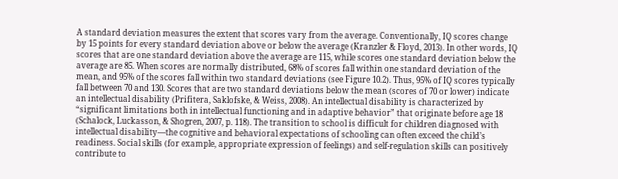A standard deviation measures the extent that scores vary from the average. Conventionally, IQ scores change by 15 points for every standard deviation above or below the average (Kranzler & Floyd, 2013). In other words, IQ scores that are one standard deviation above the average are 115, while scores one standard deviation below the average are 85. When scores are normally distributed, 68% of scores fall within one standard deviation of the mean, and 95% of the scores fall within two standard deviations (see Figure 10.2). Thus, 95% of IQ scores typically fall between 70 and 130. Scores that are two standard deviations below the mean (scores of 70 or lower) indicate an intellectual disability (Prifitera, Saklofske, & Weiss, 2008). An intellectual disability is characterized by “significant limitations both in intellectual functioning and in adaptive behavior” that originate before age 18 (Schalock, Luckasson, & Shogren, 2007, p. 118). The transition to school is difficult for children diagnosed with intellectual disability—the cognitive and behavioral expectations of schooling can often exceed the child’s readiness. Social skills (for example, appropriate expression of feelings) and self-regulation skills can positively contribute to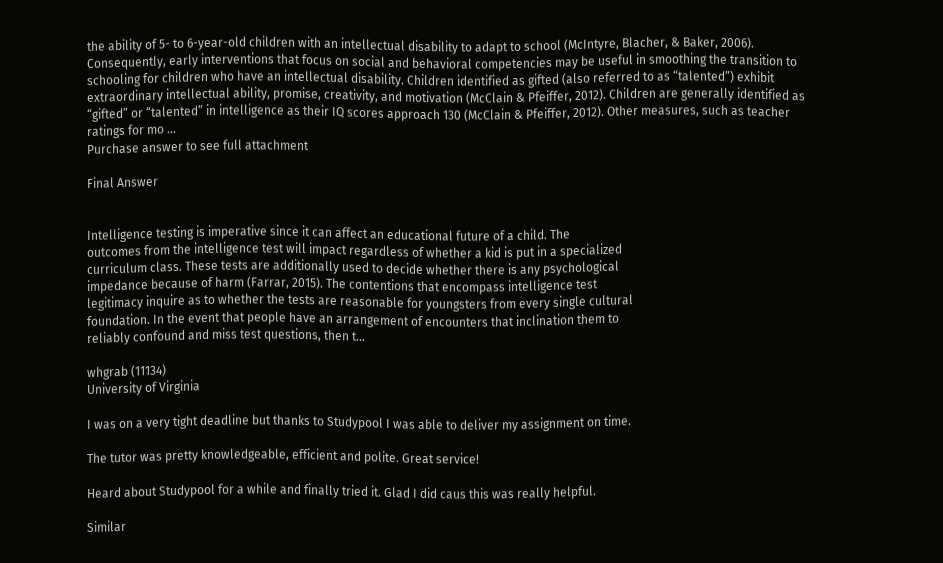the ability of 5- to 6-year-old children with an intellectual disability to adapt to school (McIntyre, Blacher, & Baker, 2006). Consequently, early interventions that focus on social and behavioral competencies may be useful in smoothing the transition to schooling for children who have an intellectual disability. Children identified as gifted (also referred to as “talented”) exhibit extraordinary intellectual ability, promise, creativity, and motivation (McClain & Pfeiffer, 2012). Children are generally identified as “gifted” or “talented” in intelligence as their IQ scores approach 130 (McClain & Pfeiffer, 2012). Other measures, such as teacher ratings for mo ...
Purchase answer to see full attachment

Final Answer


Intelligence testing is imperative since it can affect an educational future of a child. The
outcomes from the intelligence test will impact regardless of whether a kid is put in a specialized
curriculum class. These tests are additionally used to decide whether there is any psychological
impedance because of harm (Farrar, 2015). The contentions that encompass intelligence test
legitimacy inquire as to whether the tests are reasonable for youngsters from every single cultural
foundation. In the event that people have an arrangement of encounters that inclination them to
reliably confound and miss test questions, then t...

whgrab (11134)
University of Virginia

I was on a very tight deadline but thanks to Studypool I was able to deliver my assignment on time.

The tutor was pretty knowledgeable, efficient and polite. Great service!

Heard about Studypool for a while and finally tried it. Glad I did caus this was really helpful.

Similar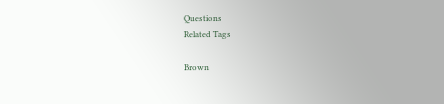Questions
Related Tags

Brown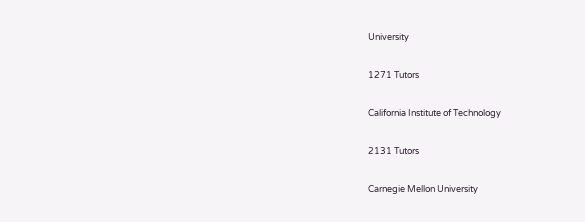University

1271 Tutors

California Institute of Technology

2131 Tutors

Carnegie Mellon University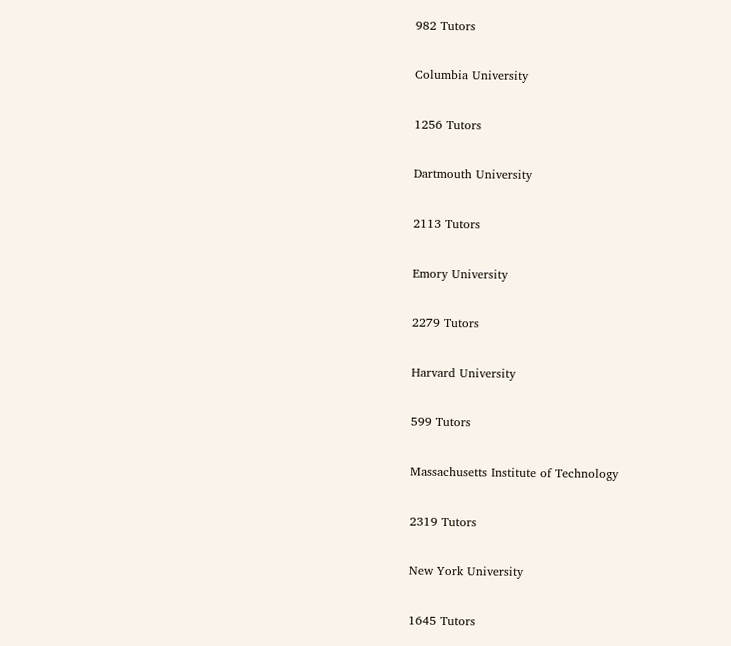982 Tutors

Columbia University

1256 Tutors

Dartmouth University

2113 Tutors

Emory University

2279 Tutors

Harvard University

599 Tutors

Massachusetts Institute of Technology

2319 Tutors

New York University

1645 Tutors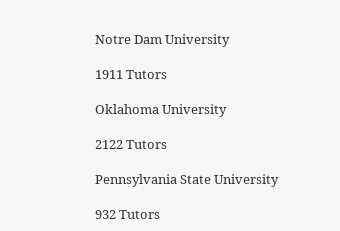Notre Dam University

1911 Tutors

Oklahoma University

2122 Tutors

Pennsylvania State University

932 Tutors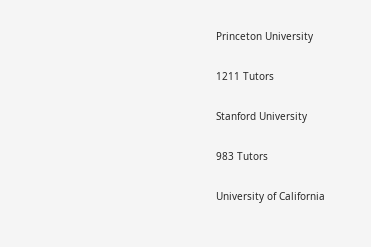Princeton University

1211 Tutors

Stanford University

983 Tutors

University of California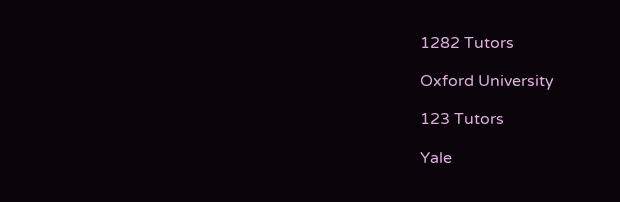1282 Tutors

Oxford University

123 Tutors

Yale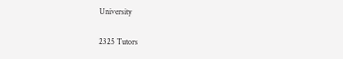University

2325 Tutors